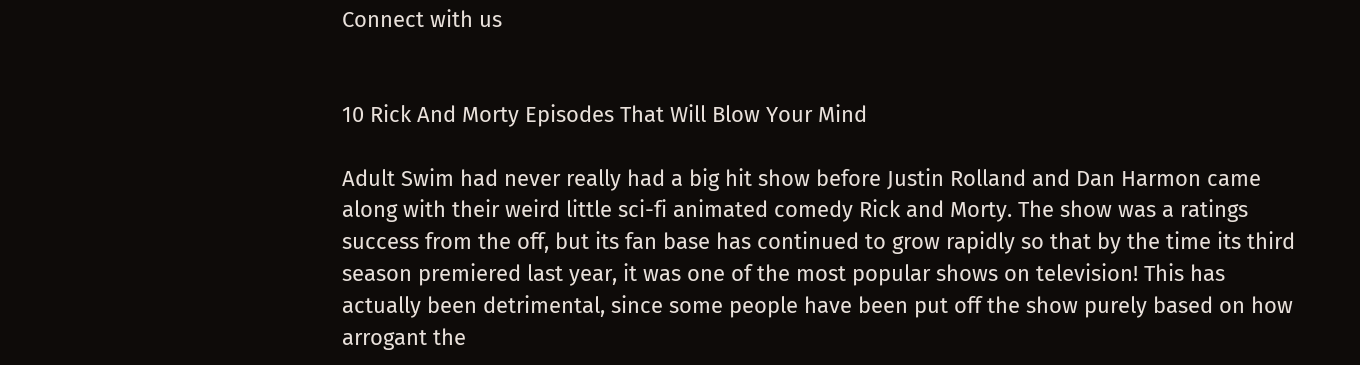Connect with us


10 Rick And Morty Episodes That Will Blow Your Mind

Adult Swim had never really had a big hit show before Justin Rolland and Dan Harmon came along with their weird little sci-fi animated comedy Rick and Morty. The show was a ratings success from the off, but its fan base has continued to grow rapidly so that by the time its third season premiered last year, it was one of the most popular shows on television! This has actually been detrimental, since some people have been put off the show purely based on how arrogant the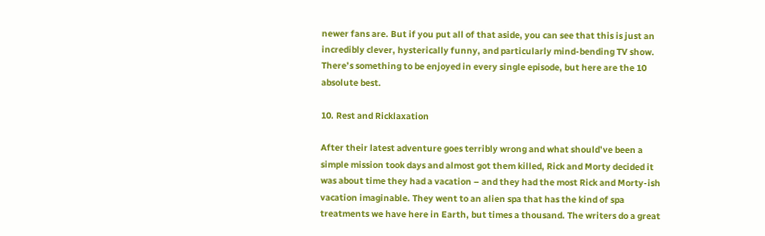newer fans are. But if you put all of that aside, you can see that this is just an incredibly clever, hysterically funny, and particularly mind-bending TV show. There’s something to be enjoyed in every single episode, but here are the 10 absolute best.

10. Rest and Ricklaxation

After their latest adventure goes terribly wrong and what should’ve been a simple mission took days and almost got them killed, Rick and Morty decided it was about time they had a vacation – and they had the most Rick and Morty-ish vacation imaginable. They went to an alien spa that has the kind of spa treatments we have here in Earth, but times a thousand. The writers do a great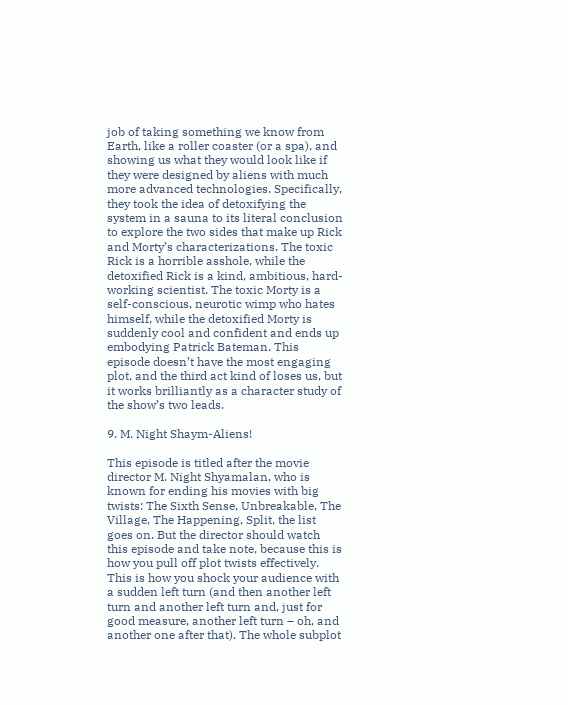job of taking something we know from Earth, like a roller coaster (or a spa), and showing us what they would look like if they were designed by aliens with much more advanced technologies. Specifically, they took the idea of detoxifying the system in a sauna to its literal conclusion to explore the two sides that make up Rick and Morty’s characterizations. The toxic Rick is a horrible asshole, while the detoxified Rick is a kind, ambitious, hard-working scientist. The toxic Morty is a self-conscious, neurotic wimp who hates himself, while the detoxified Morty is suddenly cool and confident and ends up embodying Patrick Bateman. This episode doesn’t have the most engaging plot, and the third act kind of loses us, but it works brilliantly as a character study of the show’s two leads.

9. M. Night Shaym-Aliens!

This episode is titled after the movie director M. Night Shyamalan, who is known for ending his movies with big twists: The Sixth Sense, Unbreakable, The Village, The Happening, Split, the list goes on. But the director should watch this episode and take note, because this is how you pull off plot twists effectively. This is how you shock your audience with a sudden left turn (and then another left turn and another left turn and, just for good measure, another left turn – oh, and another one after that). The whole subplot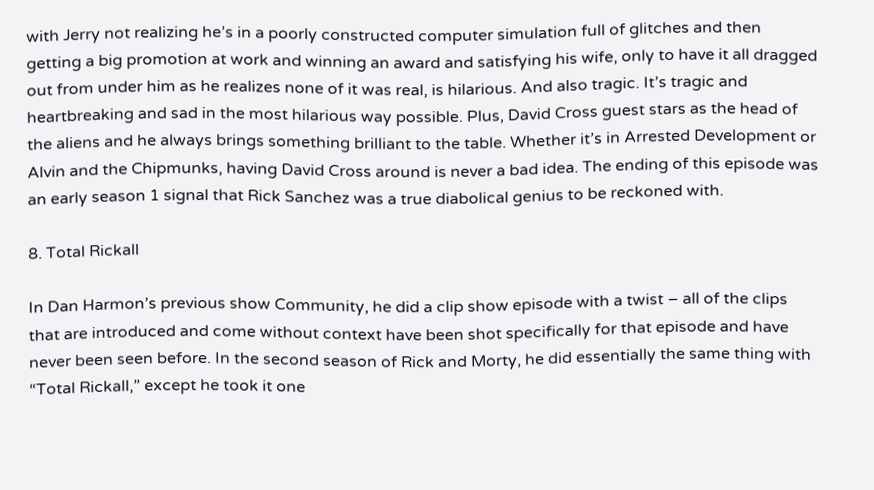with Jerry not realizing he’s in a poorly constructed computer simulation full of glitches and then getting a big promotion at work and winning an award and satisfying his wife, only to have it all dragged out from under him as he realizes none of it was real, is hilarious. And also tragic. It’s tragic and heartbreaking and sad in the most hilarious way possible. Plus, David Cross guest stars as the head of the aliens and he always brings something brilliant to the table. Whether it’s in Arrested Development or Alvin and the Chipmunks, having David Cross around is never a bad idea. The ending of this episode was an early season 1 signal that Rick Sanchez was a true diabolical genius to be reckoned with.

8. Total Rickall

In Dan Harmon’s previous show Community, he did a clip show episode with a twist – all of the clips that are introduced and come without context have been shot specifically for that episode and have never been seen before. In the second season of Rick and Morty, he did essentially the same thing with “Total Rickall,” except he took it one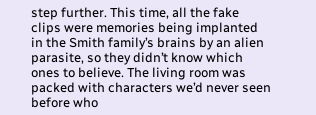step further. This time, all the fake clips were memories being implanted in the Smith family’s brains by an alien parasite, so they didn’t know which ones to believe. The living room was packed with characters we’d never seen before who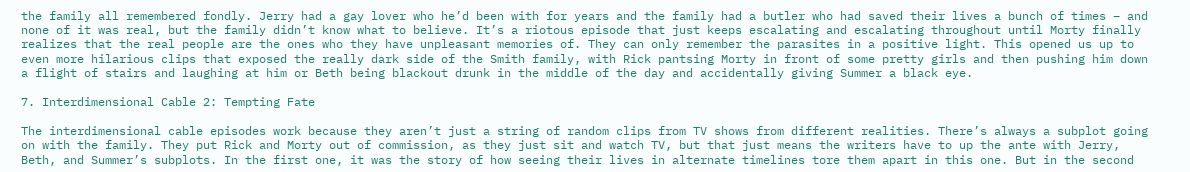the family all remembered fondly. Jerry had a gay lover who he’d been with for years and the family had a butler who had saved their lives a bunch of times – and none of it was real, but the family didn’t know what to believe. It’s a riotous episode that just keeps escalating and escalating throughout until Morty finally realizes that the real people are the ones who they have unpleasant memories of. They can only remember the parasites in a positive light. This opened us up to even more hilarious clips that exposed the really dark side of the Smith family, with Rick pantsing Morty in front of some pretty girls and then pushing him down a flight of stairs and laughing at him or Beth being blackout drunk in the middle of the day and accidentally giving Summer a black eye.

7. Interdimensional Cable 2: Tempting Fate

The interdimensional cable episodes work because they aren’t just a string of random clips from TV shows from different realities. There’s always a subplot going on with the family. They put Rick and Morty out of commission, as they just sit and watch TV, but that just means the writers have to up the ante with Jerry, Beth, and Summer’s subplots. In the first one, it was the story of how seeing their lives in alternate timelines tore them apart in this one. But in the second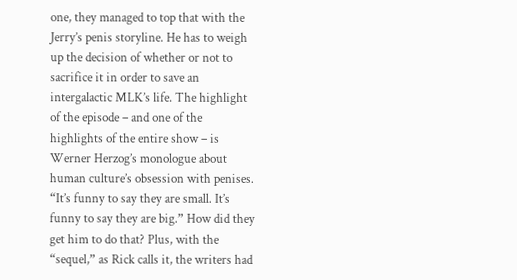one, they managed to top that with the Jerry’s penis storyline. He has to weigh up the decision of whether or not to sacrifice it in order to save an intergalactic MLK’s life. The highlight of the episode – and one of the highlights of the entire show – is Werner Herzog’s monologue about human culture’s obsession with penises. “It’s funny to say they are small. It’s funny to say they are big.” How did they get him to do that? Plus, with the “sequel,” as Rick calls it, the writers had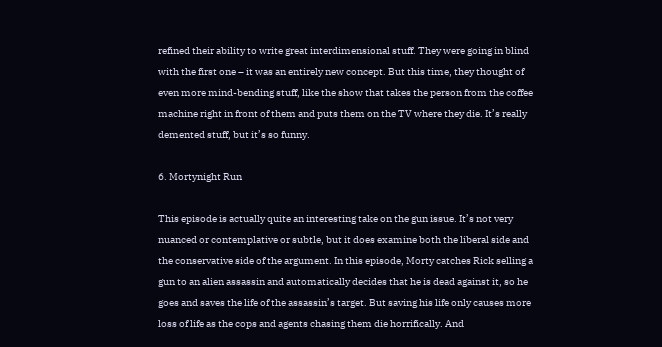refined their ability to write great interdimensional stuff. They were going in blind with the first one – it was an entirely new concept. But this time, they thought of even more mind-bending stuff, like the show that takes the person from the coffee machine right in front of them and puts them on the TV where they die. It’s really demented stuff, but it’s so funny.

6. Mortynight Run

This episode is actually quite an interesting take on the gun issue. It’s not very nuanced or contemplative or subtle, but it does examine both the liberal side and the conservative side of the argument. In this episode, Morty catches Rick selling a gun to an alien assassin and automatically decides that he is dead against it, so he goes and saves the life of the assassin’s target. But saving his life only causes more loss of life as the cops and agents chasing them die horrifically. And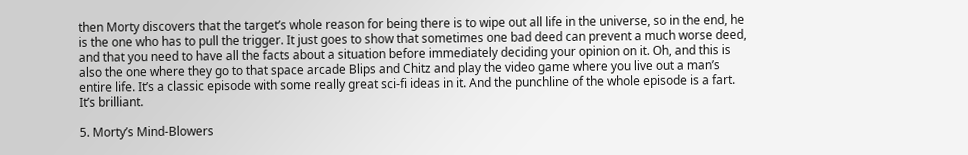then Morty discovers that the target’s whole reason for being there is to wipe out all life in the universe, so in the end, he is the one who has to pull the trigger. It just goes to show that sometimes one bad deed can prevent a much worse deed, and that you need to have all the facts about a situation before immediately deciding your opinion on it. Oh, and this is also the one where they go to that space arcade Blips and Chitz and play the video game where you live out a man’s entire life. It’s a classic episode with some really great sci-fi ideas in it. And the punchline of the whole episode is a fart. It’s brilliant.

5. Morty’s Mind-Blowers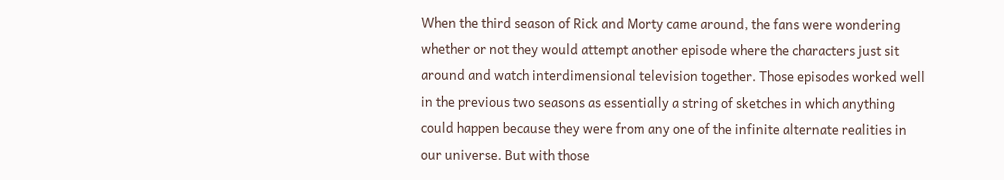When the third season of Rick and Morty came around, the fans were wondering whether or not they would attempt another episode where the characters just sit around and watch interdimensional television together. Those episodes worked well in the previous two seasons as essentially a string of sketches in which anything could happen because they were from any one of the infinite alternate realities in our universe. But with those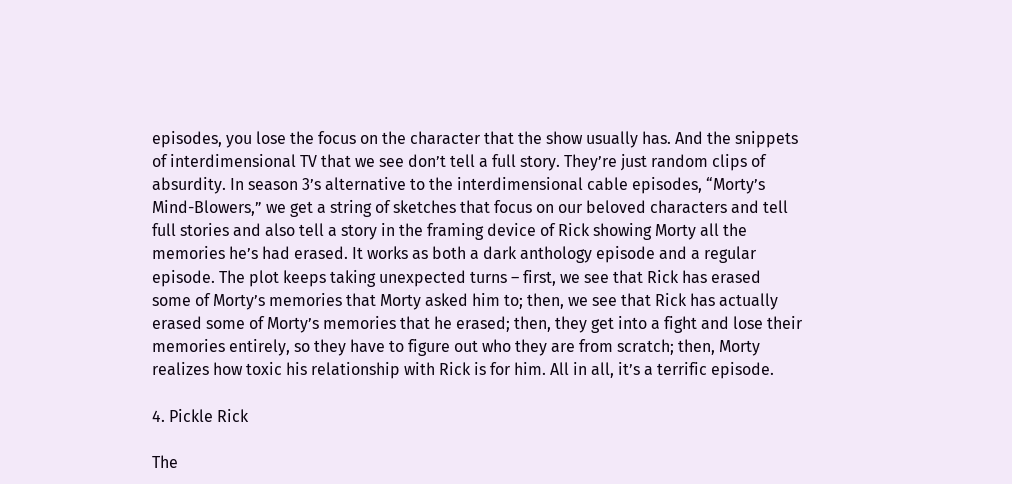episodes, you lose the focus on the character that the show usually has. And the snippets of interdimensional TV that we see don’t tell a full story. They’re just random clips of absurdity. In season 3’s alternative to the interdimensional cable episodes, “Morty’s Mind-Blowers,” we get a string of sketches that focus on our beloved characters and tell full stories and also tell a story in the framing device of Rick showing Morty all the memories he’s had erased. It works as both a dark anthology episode and a regular episode. The plot keeps taking unexpected turns – first, we see that Rick has erased some of Morty’s memories that Morty asked him to; then, we see that Rick has actually erased some of Morty’s memories that he erased; then, they get into a fight and lose their memories entirely, so they have to figure out who they are from scratch; then, Morty realizes how toxic his relationship with Rick is for him. All in all, it’s a terrific episode.

4. Pickle Rick

The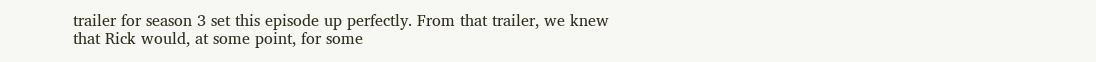trailer for season 3 set this episode up perfectly. From that trailer, we knew that Rick would, at some point, for some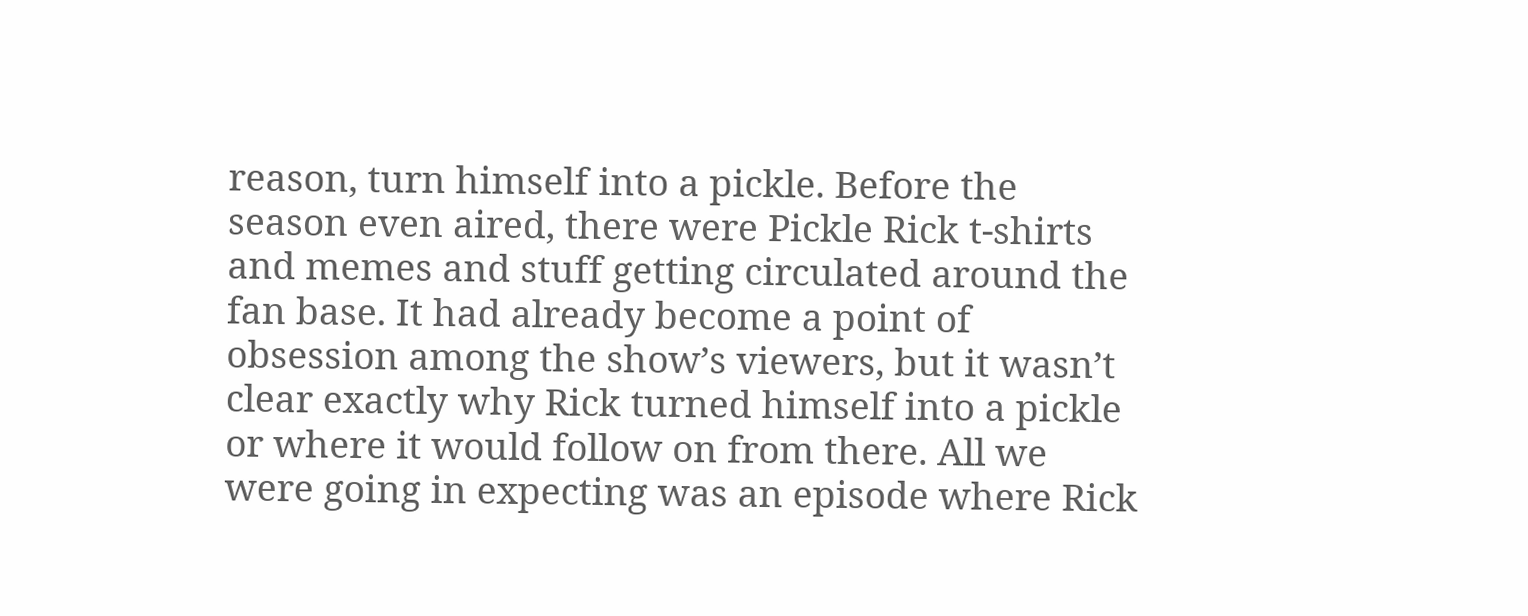reason, turn himself into a pickle. Before the season even aired, there were Pickle Rick t-shirts and memes and stuff getting circulated around the fan base. It had already become a point of obsession among the show’s viewers, but it wasn’t clear exactly why Rick turned himself into a pickle or where it would follow on from there. All we were going in expecting was an episode where Rick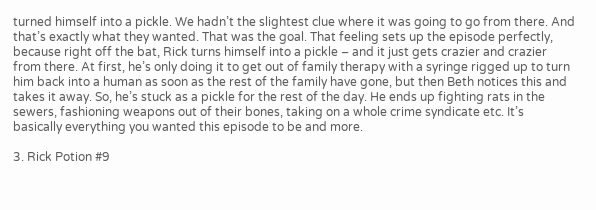turned himself into a pickle. We hadn’t the slightest clue where it was going to go from there. And that’s exactly what they wanted. That was the goal. That feeling sets up the episode perfectly, because right off the bat, Rick turns himself into a pickle – and it just gets crazier and crazier from there. At first, he’s only doing it to get out of family therapy with a syringe rigged up to turn him back into a human as soon as the rest of the family have gone, but then Beth notices this and takes it away. So, he’s stuck as a pickle for the rest of the day. He ends up fighting rats in the sewers, fashioning weapons out of their bones, taking on a whole crime syndicate etc. It’s basically everything you wanted this episode to be and more.

3. Rick Potion #9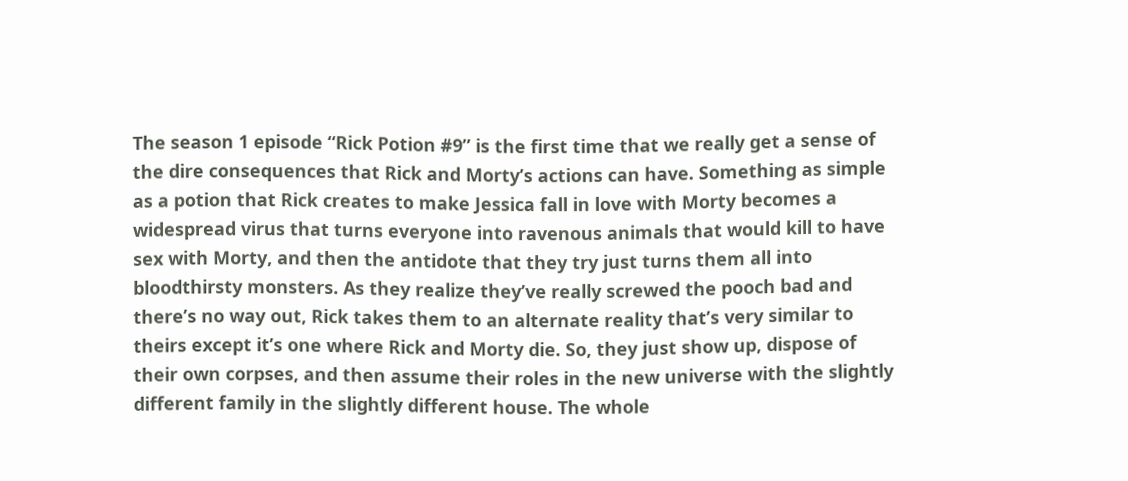The season 1 episode “Rick Potion #9” is the first time that we really get a sense of the dire consequences that Rick and Morty’s actions can have. Something as simple as a potion that Rick creates to make Jessica fall in love with Morty becomes a widespread virus that turns everyone into ravenous animals that would kill to have sex with Morty, and then the antidote that they try just turns them all into bloodthirsty monsters. As they realize they’ve really screwed the pooch bad and there’s no way out, Rick takes them to an alternate reality that’s very similar to theirs except it’s one where Rick and Morty die. So, they just show up, dispose of their own corpses, and then assume their roles in the new universe with the slightly different family in the slightly different house. The whole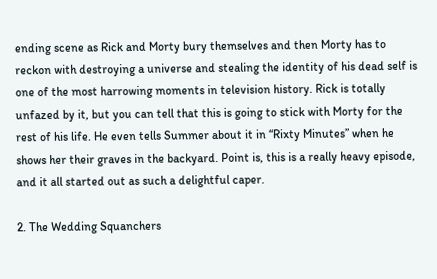ending scene as Rick and Morty bury themselves and then Morty has to reckon with destroying a universe and stealing the identity of his dead self is one of the most harrowing moments in television history. Rick is totally unfazed by it, but you can tell that this is going to stick with Morty for the rest of his life. He even tells Summer about it in “Rixty Minutes” when he shows her their graves in the backyard. Point is, this is a really heavy episode, and it all started out as such a delightful caper.

2. The Wedding Squanchers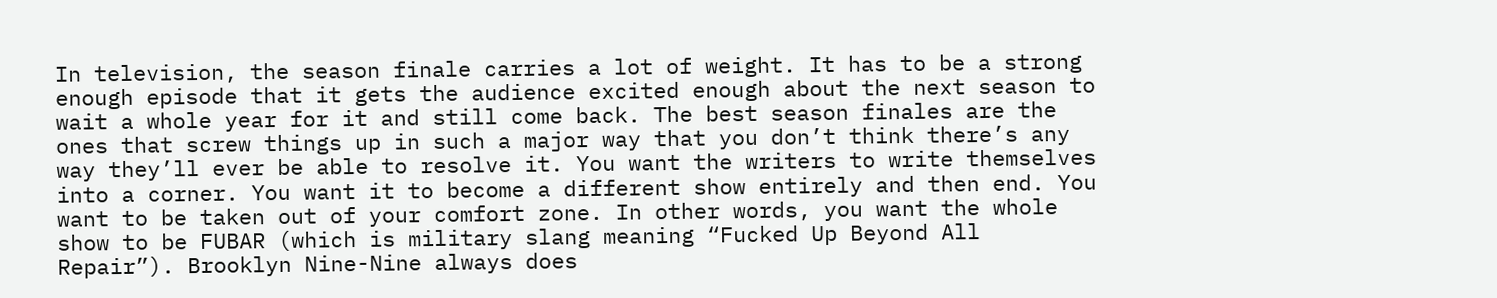In television, the season finale carries a lot of weight. It has to be a strong enough episode that it gets the audience excited enough about the next season to wait a whole year for it and still come back. The best season finales are the ones that screw things up in such a major way that you don’t think there’s any way they’ll ever be able to resolve it. You want the writers to write themselves into a corner. You want it to become a different show entirely and then end. You want to be taken out of your comfort zone. In other words, you want the whole show to be FUBAR (which is military slang meaning “Fucked Up Beyond All Repair”). Brooklyn Nine-Nine always does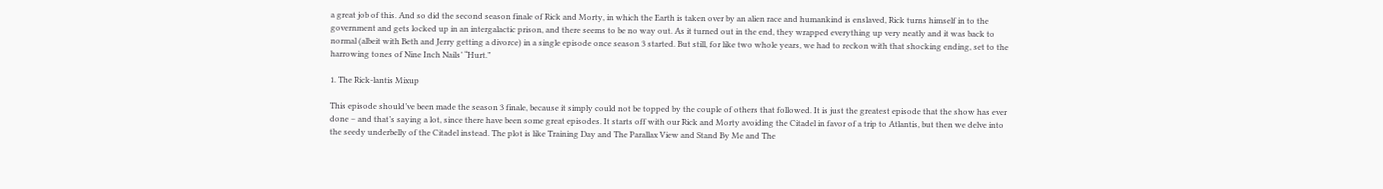a great job of this. And so did the second season finale of Rick and Morty, in which the Earth is taken over by an alien race and humankind is enslaved, Rick turns himself in to the government and gets locked up in an intergalactic prison, and there seems to be no way out. As it turned out in the end, they wrapped everything up very neatly and it was back to normal (albeit with Beth and Jerry getting a divorce) in a single episode once season 3 started. But still, for like two whole years, we had to reckon with that shocking ending, set to the harrowing tones of Nine Inch Nails’ “Hurt.”

1. The Rick-lantis Mixup

This episode should’ve been made the season 3 finale, because it simply could not be topped by the couple of others that followed. It is just the greatest episode that the show has ever done – and that’s saying a lot, since there have been some great episodes. It starts off with our Rick and Morty avoiding the Citadel in favor of a trip to Atlantis, but then we delve into the seedy underbelly of the Citadel instead. The plot is like Training Day and The Parallax View and Stand By Me and The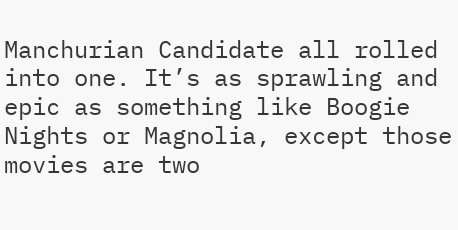Manchurian Candidate all rolled into one. It’s as sprawling and epic as something like Boogie Nights or Magnolia, except those movies are two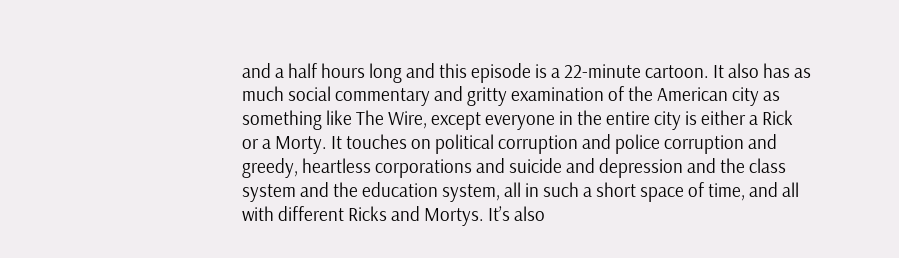and a half hours long and this episode is a 22-minute cartoon. It also has as much social commentary and gritty examination of the American city as something like The Wire, except everyone in the entire city is either a Rick or a Morty. It touches on political corruption and police corruption and greedy, heartless corporations and suicide and depression and the class system and the education system, all in such a short space of time, and all with different Ricks and Mortys. It’s also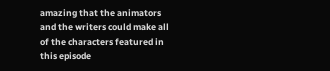amazing that the animators and the writers could make all of the characters featured in this episode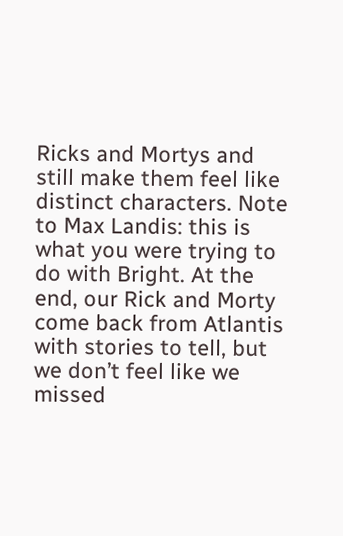Ricks and Mortys and still make them feel like distinct characters. Note to Max Landis: this is what you were trying to do with Bright. At the end, our Rick and Morty come back from Atlantis with stories to tell, but we don’t feel like we missed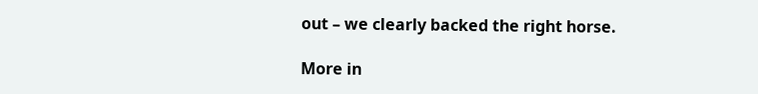out – we clearly backed the right horse.

More in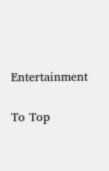Entertainment

To Top